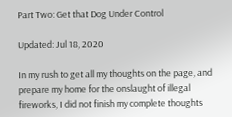Part Two: Get that Dog Under Control

Updated: Jul 18, 2020

In my rush to get all my thoughts on the page, and prepare my home for the onslaught of illegal fireworks, I did not finish my complete thoughts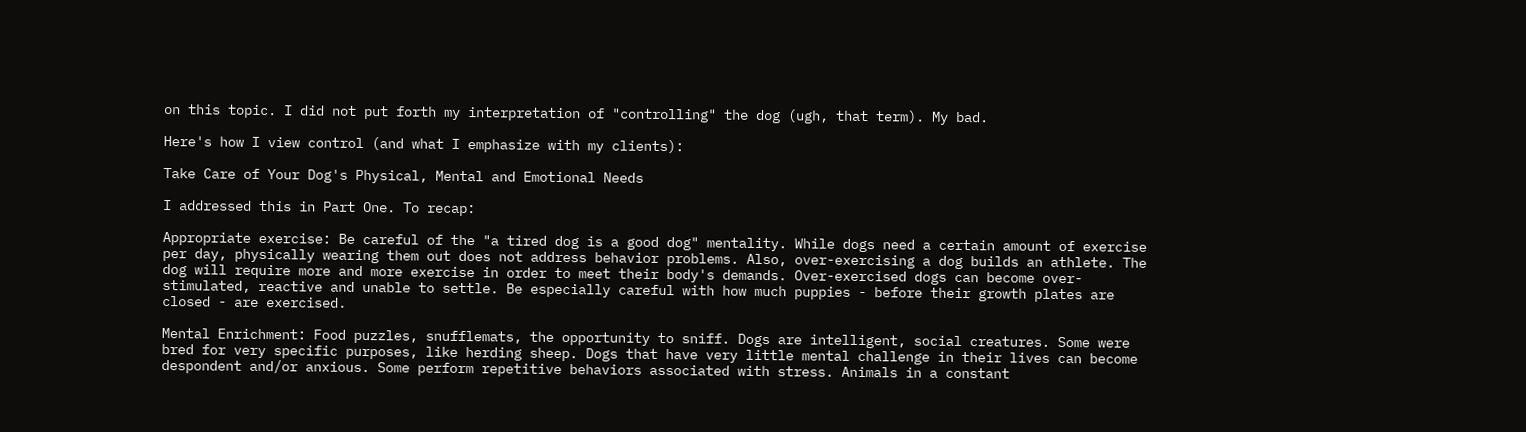on this topic. I did not put forth my interpretation of "controlling" the dog (ugh, that term). My bad.

Here's how I view control (and what I emphasize with my clients):

Take Care of Your Dog's Physical, Mental and Emotional Needs

I addressed this in Part One. To recap:

Appropriate exercise: Be careful of the "a tired dog is a good dog" mentality. While dogs need a certain amount of exercise per day, physically wearing them out does not address behavior problems. Also, over-exercising a dog builds an athlete. The dog will require more and more exercise in order to meet their body's demands. Over-exercised dogs can become over-stimulated, reactive and unable to settle. Be especially careful with how much puppies - before their growth plates are closed - are exercised.

Mental Enrichment: Food puzzles, snufflemats, the opportunity to sniff. Dogs are intelligent, social creatures. Some were bred for very specific purposes, like herding sheep. Dogs that have very little mental challenge in their lives can become despondent and/or anxious. Some perform repetitive behaviors associated with stress. Animals in a constant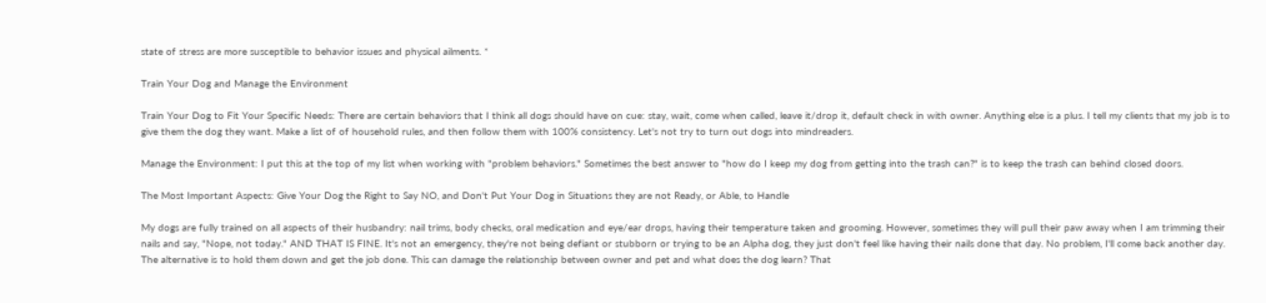state of stress are more susceptible to behavior issues and physical ailments. *

Train Your Dog and Manage the Environment

Train Your Dog to Fit Your Specific Needs: There are certain behaviors that I think all dogs should have on cue: stay, wait, come when called, leave it/drop it, default check in with owner. Anything else is a plus. I tell my clients that my job is to give them the dog they want. Make a list of of household rules, and then follow them with 100% consistency. Let's not try to turn out dogs into mindreaders.

Manage the Environment: I put this at the top of my list when working with "problem behaviors." Sometimes the best answer to "how do I keep my dog from getting into the trash can?" is to keep the trash can behind closed doors.

The Most Important Aspects: Give Your Dog the Right to Say NO, and Don't Put Your Dog in Situations they are not Ready, or Able, to Handle

My dogs are fully trained on all aspects of their husbandry: nail trims, body checks, oral medication and eye/ear drops, having their temperature taken and grooming. However, sometimes they will pull their paw away when I am trimming their nails and say, "Nope, not today." AND THAT IS FINE. It's not an emergency, they're not being defiant or stubborn or trying to be an Alpha dog, they just don't feel like having their nails done that day. No problem, I'll come back another day. The alternative is to hold them down and get the job done. This can damage the relationship between owner and pet and what does the dog learn? That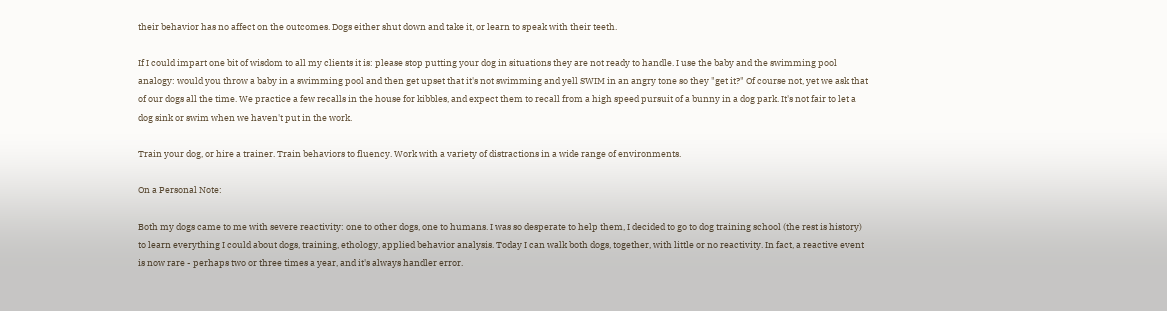their behavior has no affect on the outcomes. Dogs either shut down and take it, or learn to speak with their teeth.

If I could impart one bit of wisdom to all my clients it is: please stop putting your dog in situations they are not ready to handle. I use the baby and the swimming pool analogy: would you throw a baby in a swimming pool and then get upset that it's not swimming and yell SWIM in an angry tone so they "get it?" Of course not, yet we ask that of our dogs all the time. We practice a few recalls in the house for kibbles, and expect them to recall from a high speed pursuit of a bunny in a dog park. It's not fair to let a dog sink or swim when we haven't put in the work.

Train your dog, or hire a trainer. Train behaviors to fluency. Work with a variety of distractions in a wide range of environments.

On a Personal Note:

Both my dogs came to me with severe reactivity: one to other dogs, one to humans. I was so desperate to help them, I decided to go to dog training school (the rest is history) to learn everything I could about dogs, training, ethology, applied behavior analysis. Today I can walk both dogs, together, with little or no reactivity. In fact, a reactive event is now rare - perhaps two or three times a year, and it's always handler error.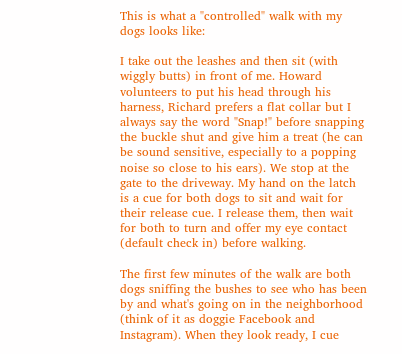This is what a "controlled" walk with my dogs looks like:

I take out the leashes and then sit (with wiggly butts) in front of me. Howard volunteers to put his head through his harness, Richard prefers a flat collar but I always say the word "Snap!" before snapping the buckle shut and give him a treat (he can be sound sensitive, especially to a popping noise so close to his ears). We stop at the gate to the driveway. My hand on the latch is a cue for both dogs to sit and wait for their release cue. I release them, then wait for both to turn and offer my eye contact (default check in) before walking.

The first few minutes of the walk are both dogs sniffing the bushes to see who has been by and what's going on in the neighborhood (think of it as doggie Facebook and Instagram). When they look ready, I cue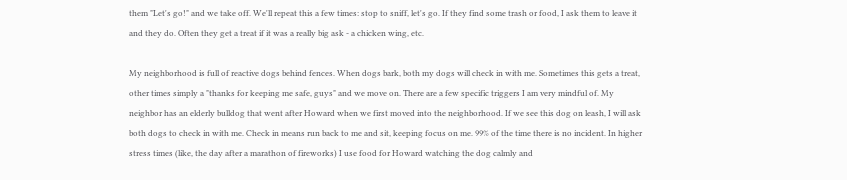them "Let's go!" and we take off. We'll repeat this a few times: stop to sniff, let's go. If they find some trash or food, I ask them to leave it and they do. Often they get a treat if it was a really big ask - a chicken wing, etc.

My neighborhood is full of reactive dogs behind fences. When dogs bark, both my dogs will check in with me. Sometimes this gets a treat, other times simply a "thanks for keeping me safe, guys" and we move on. There are a few specific triggers I am very mindful of. My neighbor has an elderly bulldog that went after Howard when we first moved into the neighborhood. If we see this dog on leash, I will ask both dogs to check in with me. Check in means run back to me and sit, keeping focus on me. 99% of the time there is no incident. In higher stress times (like, the day after a marathon of fireworks) I use food for Howard watching the dog calmly and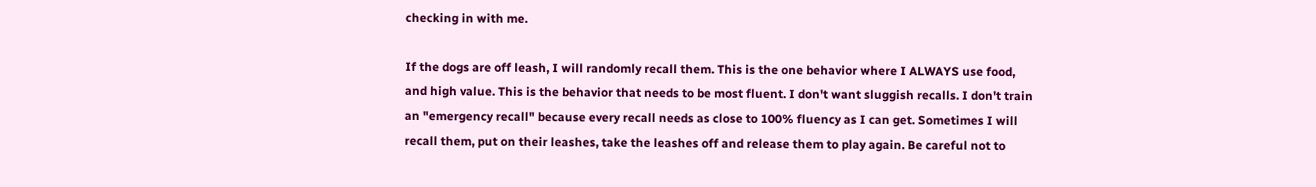checking in with me.

If the dogs are off leash, I will randomly recall them. This is the one behavior where I ALWAYS use food, and high value. This is the behavior that needs to be most fluent. I don't want sluggish recalls. I don't train an "emergency recall" because every recall needs as close to 100% fluency as I can get. Sometimes I will recall them, put on their leashes, take the leashes off and release them to play again. Be careful not to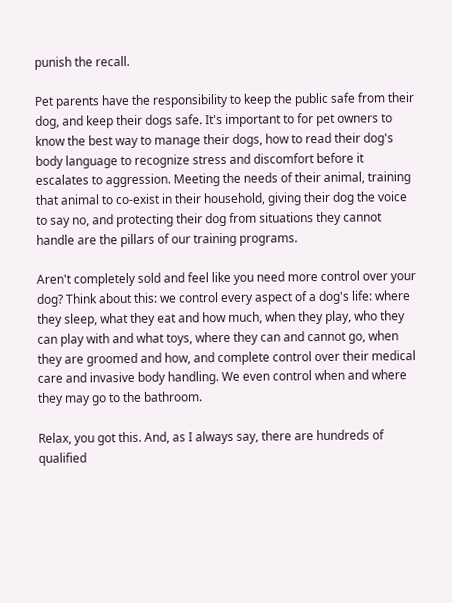punish the recall.

Pet parents have the responsibility to keep the public safe from their dog, and keep their dogs safe. It's important to for pet owners to know the best way to manage their dogs, how to read their dog's body language to recognize stress and discomfort before it escalates to aggression. Meeting the needs of their animal, training that animal to co-exist in their household, giving their dog the voice to say no, and protecting their dog from situations they cannot handle are the pillars of our training programs.

Aren't completely sold and feel like you need more control over your dog? Think about this: we control every aspect of a dog's life: where they sleep, what they eat and how much, when they play, who they can play with and what toys, where they can and cannot go, when they are groomed and how, and complete control over their medical care and invasive body handling. We even control when and where they may go to the bathroom.

Relax, you got this. And, as I always say, there are hundreds of qualified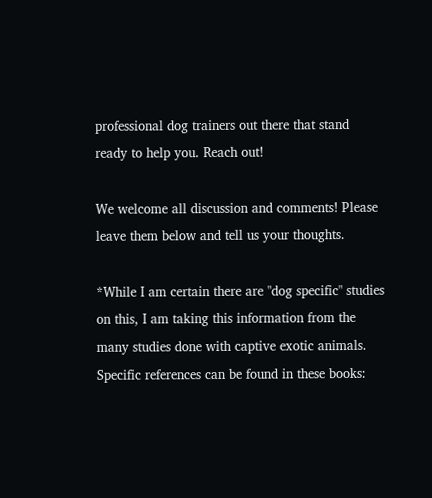professional dog trainers out there that stand ready to help you. Reach out!

We welcome all discussion and comments! Please leave them below and tell us your thoughts.

*While I am certain there are "dog specific" studies on this, I am taking this information from the many studies done with captive exotic animals. Specific references can be found in these books: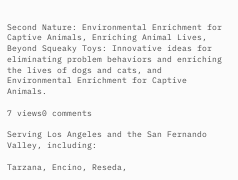Second Nature: Environmental Enrichment for Captive Animals, Enriching Animal Lives, Beyond Squeaky Toys: Innovative ideas for eliminating problem behaviors and enriching the lives of dogs and cats, and Environmental Enrichment for Captive Animals.

7 views0 comments

Serving Los Angeles and the San Fernando Valley, including:

Tarzana, Encino, Reseda,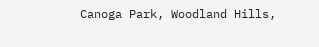Canoga Park, Woodland Hills,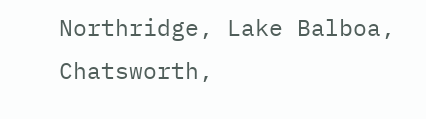Northridge, Lake Balboa, Chatsworth,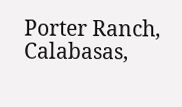Porter Ranch, Calabasas,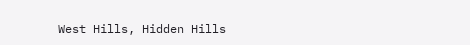West Hills, Hidden Hills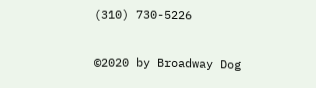(310) 730-5226

©2020 by Broadway Dog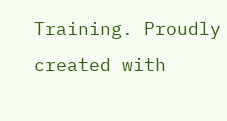Training. Proudly created with